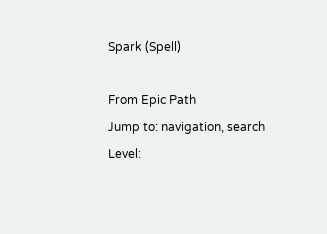Spark (Spell)

From Epic Path
Jump to: navigation, search
Level: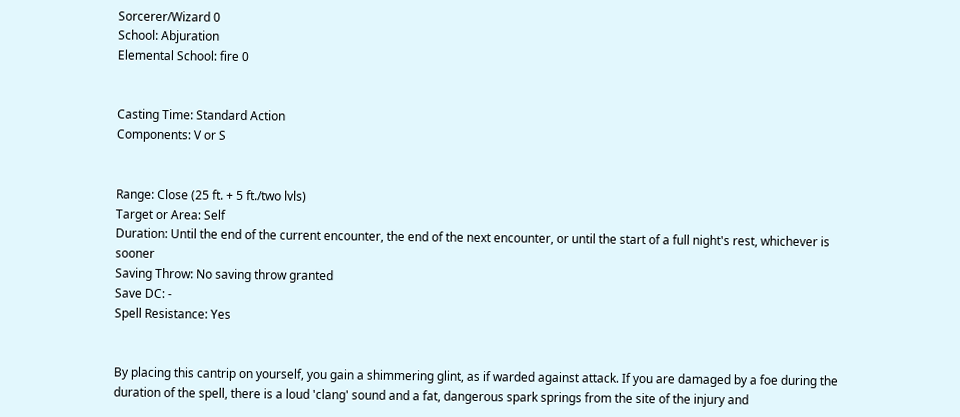Sorcerer/Wizard 0
School: Abjuration
Elemental School: fire 0


Casting Time: Standard Action
Components: V or S


Range: Close (25 ft. + 5 ft./two lvls)
Target or Area: Self
Duration: Until the end of the current encounter, the end of the next encounter, or until the start of a full night's rest, whichever is sooner
Saving Throw: No saving throw granted
Save DC: -
Spell Resistance: Yes


By placing this cantrip on yourself, you gain a shimmering glint, as if warded against attack. If you are damaged by a foe during the duration of the spell, there is a loud 'clang' sound and a fat, dangerous spark springs from the site of the injury and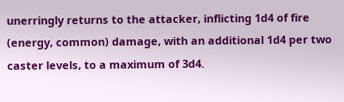unerringly returns to the attacker, inflicting 1d4 of fire (energy, common) damage, with an additional 1d4 per two caster levels, to a maximum of 3d4.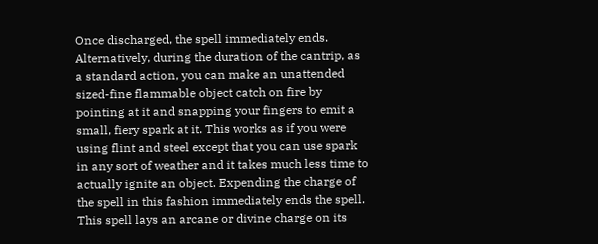Once discharged, the spell immediately ends.
Alternatively, during the duration of the cantrip, as a standard action, you can make an unattended sized-fine flammable object catch on fire by pointing at it and snapping your fingers to emit a small, fiery spark at it. This works as if you were using flint and steel except that you can use spark in any sort of weather and it takes much less time to actually ignite an object. Expending the charge of the spell in this fashion immediately ends the spell.
This spell lays an arcane or divine charge on its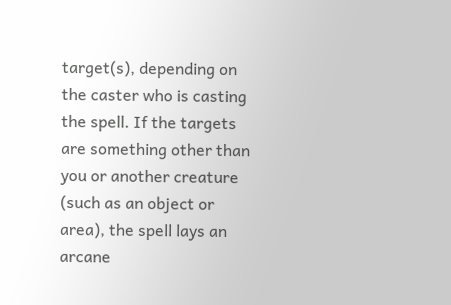target(s), depending on the caster who is casting the spell. If the targets are something other than you or another creature (such as an object or area), the spell lays an arcane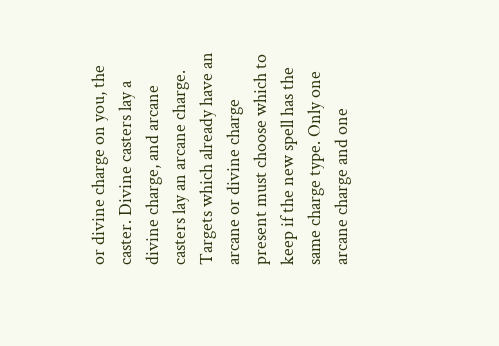or divine charge on you, the caster. Divine casters lay a divine charge, and arcane casters lay an arcane charge. Targets which already have an arcane or divine charge present must choose which to keep if the new spell has the same charge type. Only one arcane charge and one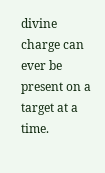divine charge can ever be present on a target at a time.